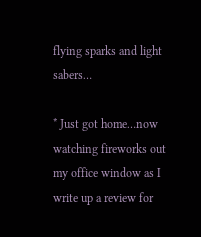flying sparks and light sabers…

* Just got home…now watching fireworks out my office window as I write up a review for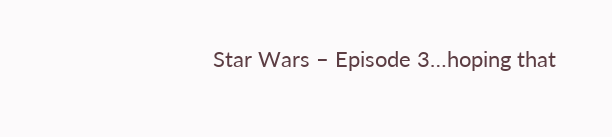Star Wars – Episode 3…hoping that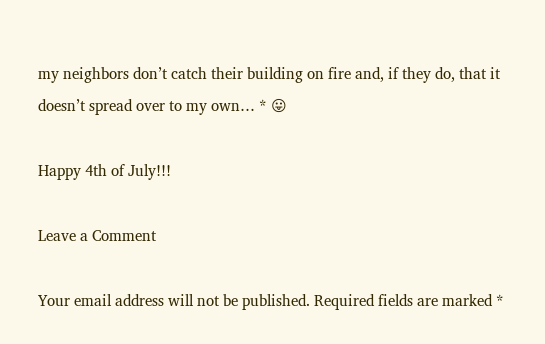my neighbors don’t catch their building on fire and, if they do, that it doesn’t spread over to my own… * 😛

Happy 4th of July!!!

Leave a Comment

Your email address will not be published. Required fields are marked *